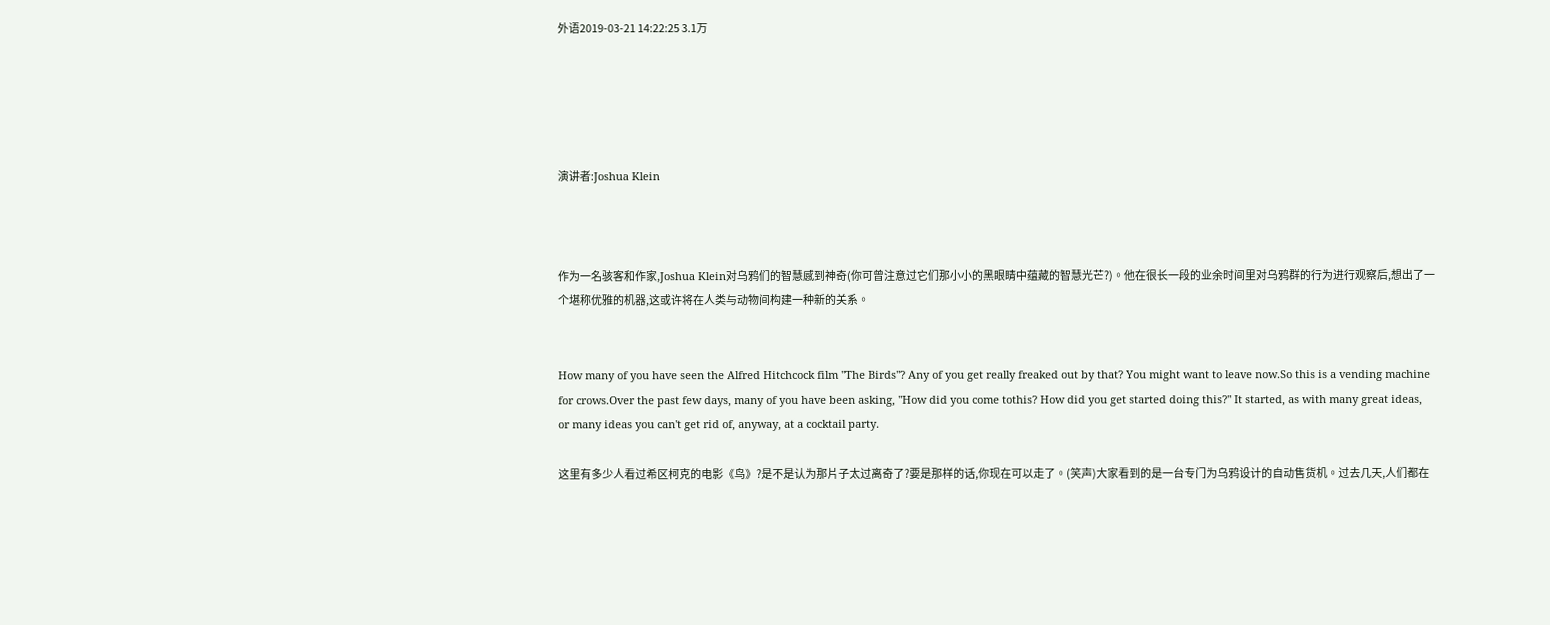外语2019-03-21 14:22:25 3.1万





演讲者:Joshua Klein



作为一名骇客和作家,Joshua Klein对乌鸦们的智慧感到神奇(你可曾注意过它们那小小的黑眼睛中蕴藏的智慧光芒?)。他在很长一段的业余时间里对乌鸦群的行为进行观察后,想出了一个堪称优雅的机器,这或许将在人类与动物间构建一种新的关系。


How many of you have seen the Alfred Hitchcock film "The Birds"? Any of you get really freaked out by that? You might want to leave now.So this is a vending machine for crows.Over the past few days, many of you have been asking, "How did you come tothis? How did you get started doing this?" It started, as with many great ideas, or many ideas you can't get rid of, anyway, at a cocktail party.

这里有多少人看过希区柯克的电影《鸟》?是不是认为那片子太过离奇了?要是那样的话,你现在可以走了。(笑声)大家看到的是一台专门为乌鸦设计的自动售货机。过去几天,人们都在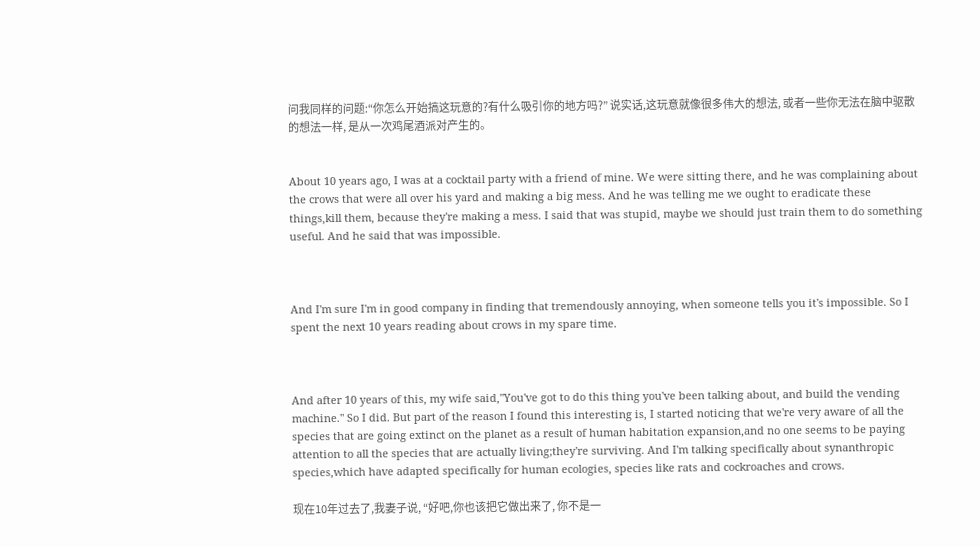问我同样的问题:“你怎么开始搞这玩意的?有什么吸引你的地方吗?” 说实话,这玩意就像很多伟大的想法, 或者一些你无法在脑中驱散的想法一样, 是从一次鸡尾酒派对产生的。


About 10 years ago, I was at a cocktail party with a friend of mine. We were sitting there, and he was complaining about the crows that were all over his yard and making a big mess. And he was telling me we ought to eradicate these things,kill them, because they're making a mess. I said that was stupid, maybe we should just train them to do something useful. And he said that was impossible.



And I'm sure I'm in good company in finding that tremendously annoying, when someone tells you it's impossible. So I spent the next 10 years reading about crows in my spare time.



And after 10 years of this, my wife said,"You've got to do this thing you've been talking about, and build the vending machine." So I did. But part of the reason I found this interesting is, I started noticing that we're very aware of all the species that are going extinct on the planet as a result of human habitation expansion,and no one seems to be paying attention to all the species that are actually living;they're surviving. And I'm talking specifically about synanthropic species,which have adapted specifically for human ecologies, species like rats and cockroaches and crows.

现在10年过去了,我妻子说, “好吧,你也该把它做出来了, 你不是一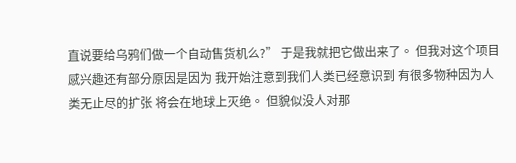直说要给乌鸦们做一个自动售货机么?” 于是我就把它做出来了。 但我对这个项目感兴趣还有部分原因是因为 我开始注意到我们人类已经意识到 有很多物种因为人类无止尽的扩张 将会在地球上灭绝。 但貌似没人对那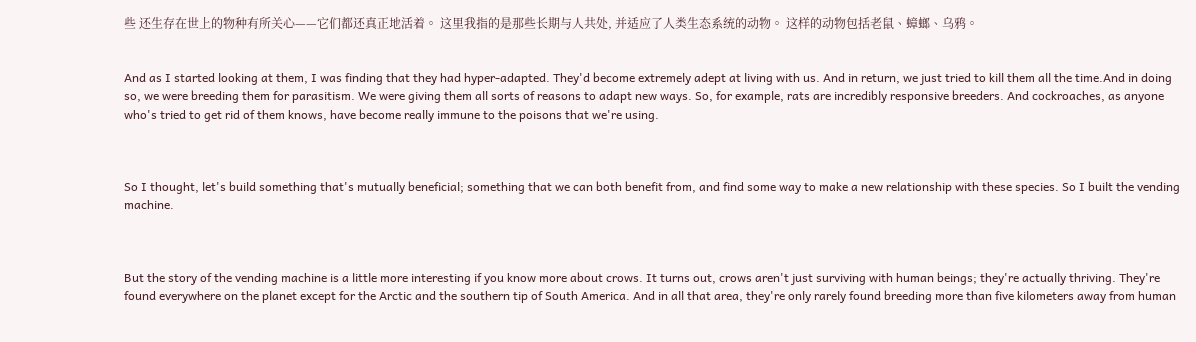些 还生存在世上的物种有所关心——它们都还真正地活着。 这里我指的是那些长期与人共处, 并适应了人类生态系统的动物。 这样的动物包括老鼠、蟑螂、乌鸦。


And as I started looking at them, I was finding that they had hyper-adapted. They'd become extremely adept at living with us. And in return, we just tried to kill them all the time.And in doing so, we were breeding them for parasitism. We were giving them all sorts of reasons to adapt new ways. So, for example, rats are incredibly responsive breeders. And cockroaches, as anyone who's tried to get rid of them knows, have become really immune to the poisons that we're using.



So I thought, let's build something that's mutually beneficial; something that we can both benefit from, and find some way to make a new relationship with these species. So I built the vending machine.



But the story of the vending machine is a little more interesting if you know more about crows. It turns out, crows aren't just surviving with human beings; they're actually thriving. They're found everywhere on the planet except for the Arctic and the southern tip of South America. And in all that area, they're only rarely found breeding more than five kilometers away from human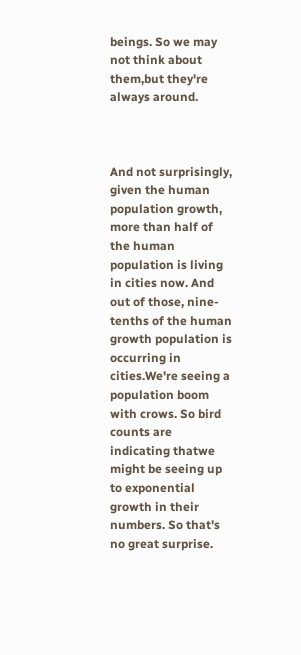beings. So we may not think about them,but they're always around.



And not surprisingly, given the human population growth, more than half of the human population is living in cities now. And out of those, nine-tenths of the human growth population is occurring in cities.We're seeing a population boom with crows. So bird counts are indicating thatwe might be seeing up to exponential growth in their numbers. So that's no great surprise.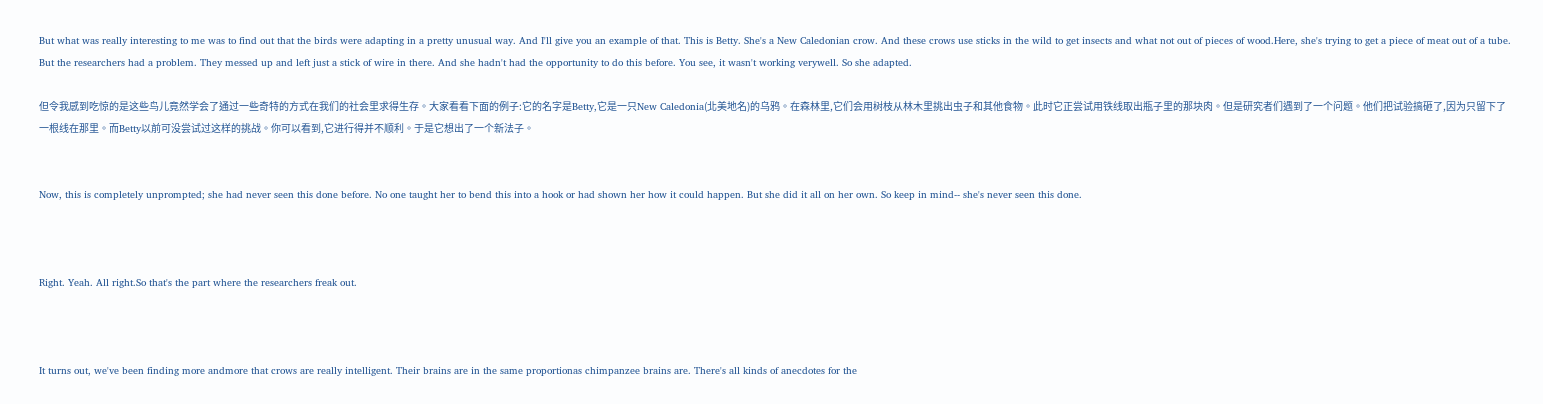But what was really interesting to me was to find out that the birds were adapting in a pretty unusual way. And I'll give you an example of that. This is Betty. She's a New Caledonian crow. And these crows use sticks in the wild to get insects and what not out of pieces of wood.Here, she's trying to get a piece of meat out of a tube. But the researchers had a problem. They messed up and left just a stick of wire in there. And she hadn't had the opportunity to do this before. You see, it wasn't working verywell. So she adapted.

但令我感到吃惊的是这些鸟儿竟然学会了通过一些奇特的方式在我们的社会里求得生存。大家看看下面的例子:它的名字是Betty,它是一只New Caledonia(北美地名)的乌鸦。在森林里,它们会用树枝从林木里挑出虫子和其他食物。此时它正尝试用铁线取出瓶子里的那块肉。但是研究者们遇到了一个问题。他们把试验搞砸了,因为只留下了一根线在那里。而Betty以前可没尝试过这样的挑战。你可以看到,它进行得并不顺利。于是它想出了一个新法子。


Now, this is completely unprompted; she had never seen this done before. No one taught her to bend this into a hook or had shown her how it could happen. But she did it all on her own. So keep in mind-- she's never seen this done.



Right. Yeah. All right.So that's the part where the researchers freak out.



It turns out, we've been finding more andmore that crows are really intelligent. Their brains are in the same proportionas chimpanzee brains are. There's all kinds of anecdotes for the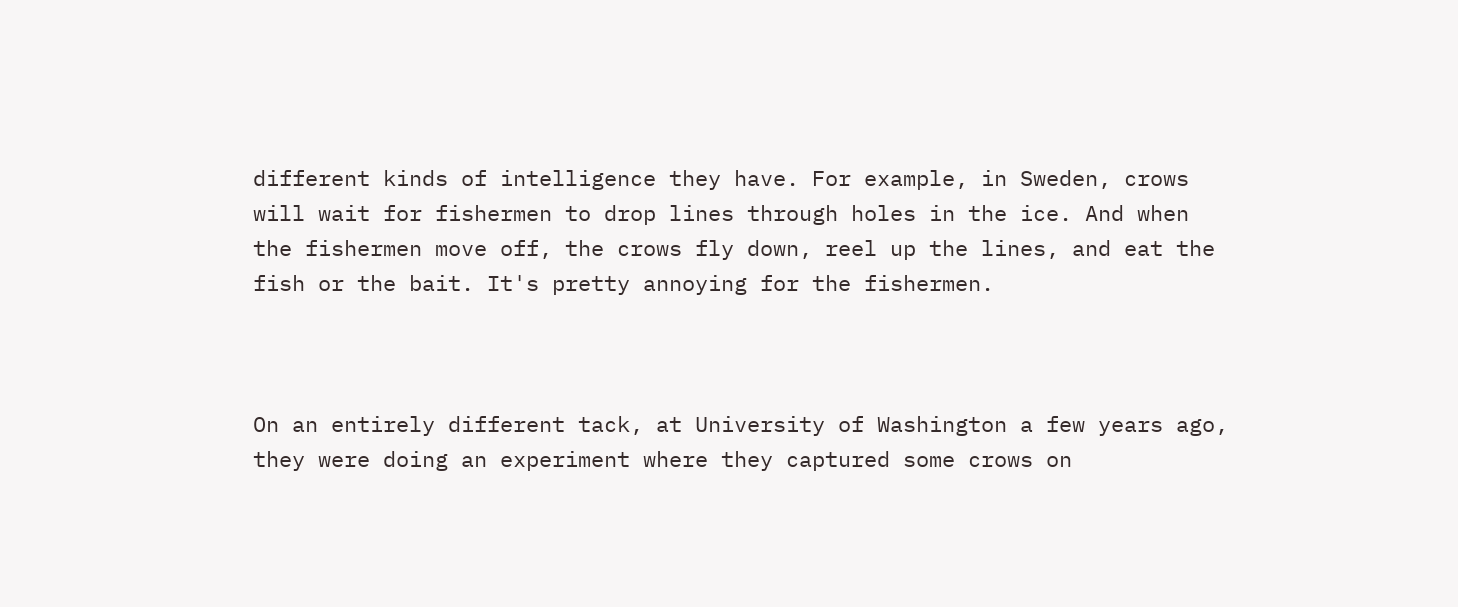different kinds of intelligence they have. For example, in Sweden, crows will wait for fishermen to drop lines through holes in the ice. And when the fishermen move off, the crows fly down, reel up the lines, and eat the fish or the bait. It's pretty annoying for the fishermen.



On an entirely different tack, at University of Washington a few years ago, they were doing an experiment where they captured some crows on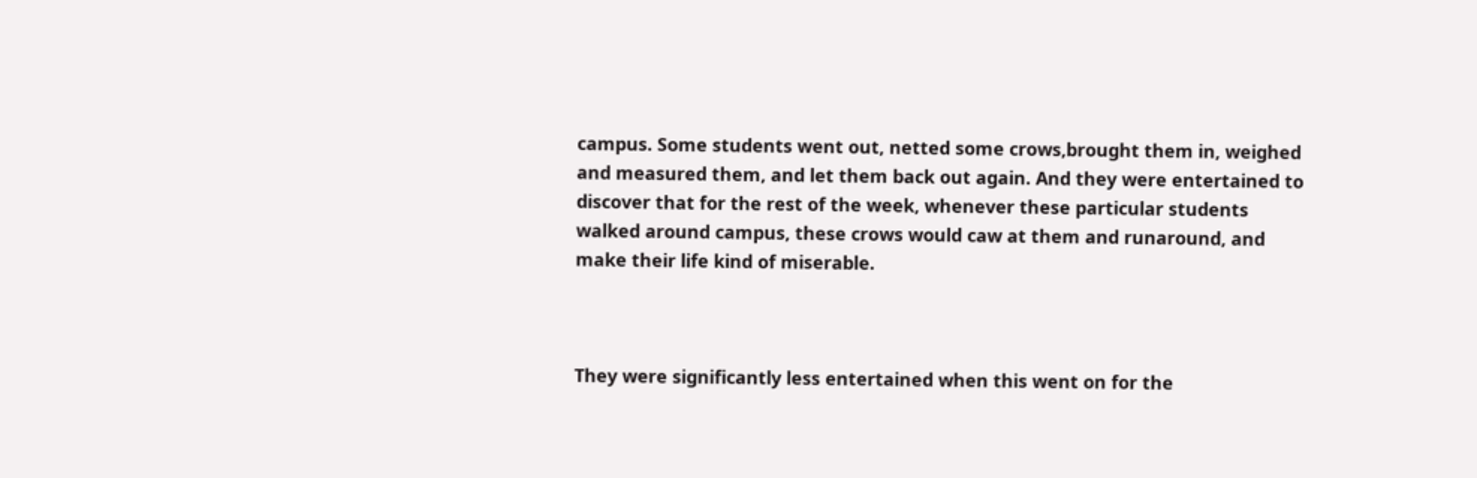campus. Some students went out, netted some crows,brought them in, weighed and measured them, and let them back out again. And they were entertained to discover that for the rest of the week, whenever these particular students walked around campus, these crows would caw at them and runaround, and make their life kind of miserable.



They were significantly less entertained when this went on for the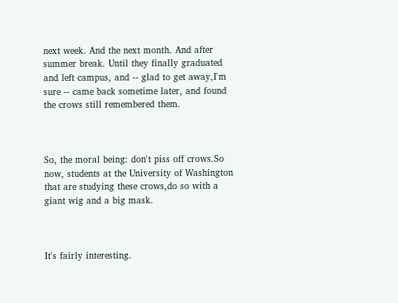next week. And the next month. And after summer break. Until they finally graduated and left campus, and -- glad to get away,I'm sure -- came back sometime later, and found the crows still remembered them.



So, the moral being: don't piss off crows.So now, students at the University of Washington that are studying these crows,do so with a giant wig and a big mask.



It's fairly interesting.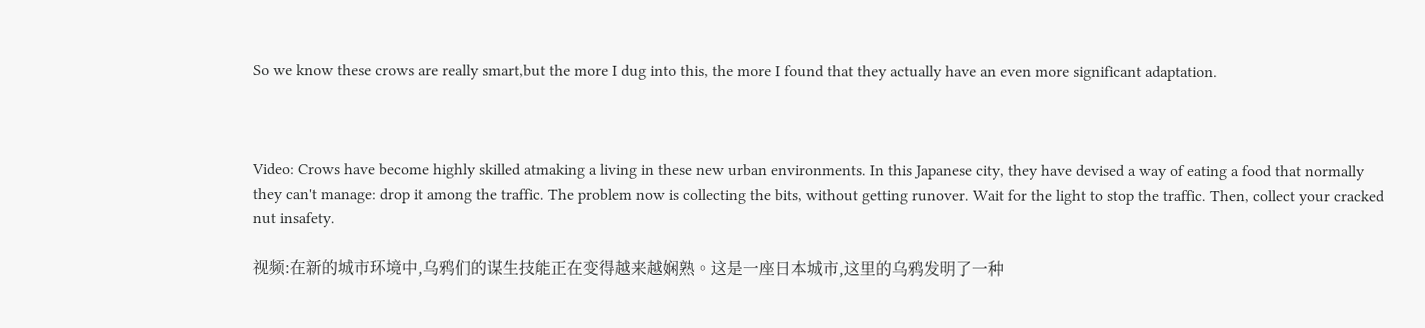So we know these crows are really smart,but the more I dug into this, the more I found that they actually have an even more significant adaptation.



Video: Crows have become highly skilled atmaking a living in these new urban environments. In this Japanese city, they have devised a way of eating a food that normally they can't manage: drop it among the traffic. The problem now is collecting the bits, without getting runover. Wait for the light to stop the traffic. Then, collect your cracked nut insafety.

视频:在新的城市环境中,乌鸦们的谋生技能正在变得越来越娴熟。这是一座日本城市,这里的乌鸦发明了一种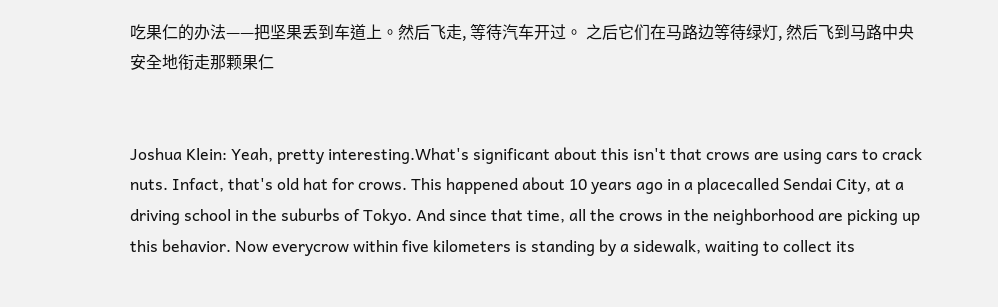吃果仁的办法——把坚果丢到车道上。然后飞走, 等待汽车开过。 之后它们在马路边等待绿灯, 然后飞到马路中央安全地衔走那颗果仁


Joshua Klein: Yeah, pretty interesting.What's significant about this isn't that crows are using cars to crack nuts. Infact, that's old hat for crows. This happened about 10 years ago in a placecalled Sendai City, at a driving school in the suburbs of Tokyo. And since that time, all the crows in the neighborhood are picking up this behavior. Now everycrow within five kilometers is standing by a sidewalk, waiting to collect its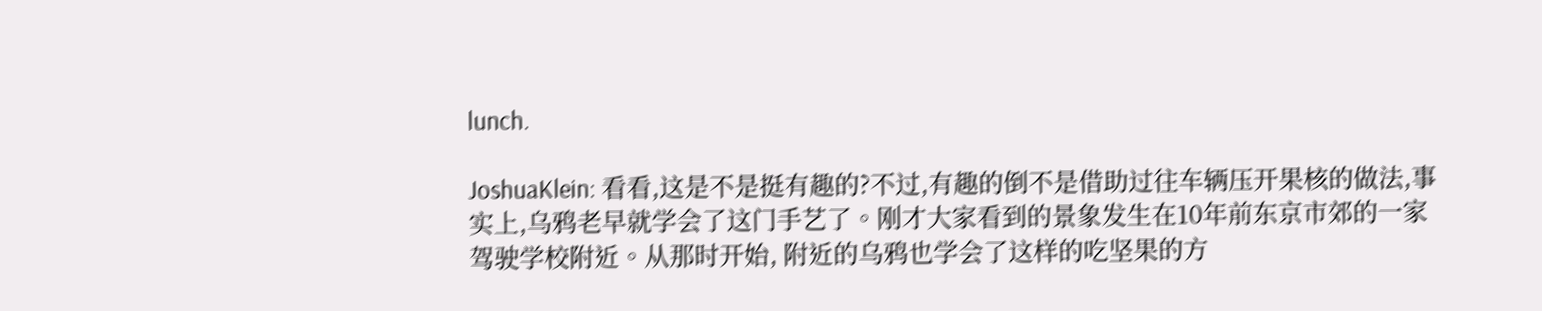lunch.

JoshuaKlein: 看看,这是不是挺有趣的?不过,有趣的倒不是借助过往车辆压开果核的做法,事实上,乌鸦老早就学会了这门手艺了。刚才大家看到的景象发生在10年前东京市郊的一家驾驶学校附近。从那时开始, 附近的乌鸦也学会了这样的吃坚果的方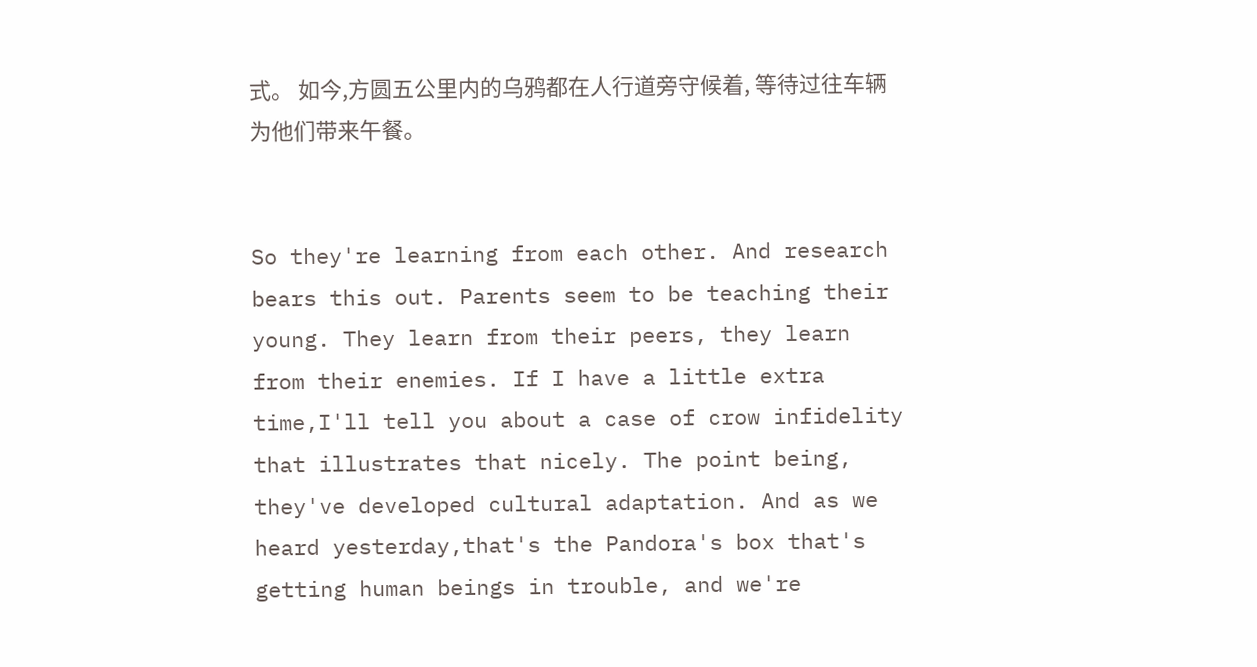式。 如今,方圆五公里内的乌鸦都在人行道旁守候着, 等待过往车辆为他们带来午餐。


So they're learning from each other. And research bears this out. Parents seem to be teaching their young. They learn from their peers, they learn from their enemies. If I have a little extra time,I'll tell you about a case of crow infidelity that illustrates that nicely. The point being, they've developed cultural adaptation. And as we heard yesterday,that's the Pandora's box that's getting human beings in trouble, and we're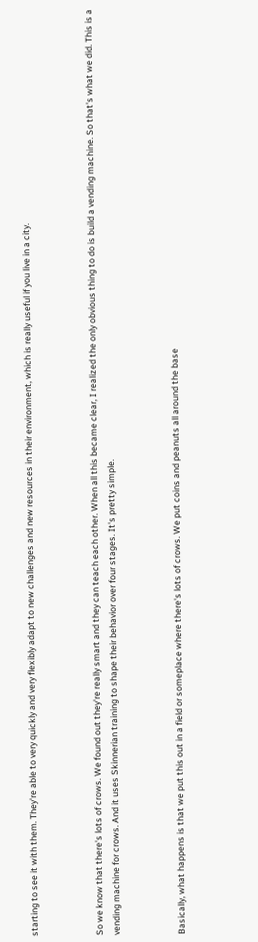starting to see it with them. They're able to very quickly and very flexibly adapt to new challenges and new resources in their environment, which is really useful if you live in a city.



So we know that there's lots of crows. We found out they're really smart and they can teach each other. When all this became clear, I realized the only obvious thing to do is build a vending machine. So that's what we did. This is a vending machine for crows. And it uses Skinnerian training to shape their behavior over four stages. It's pretty simple.



Basically, what happens is that we put this out in a field or someplace where there's lots of crows. We put coins and peanuts all around the base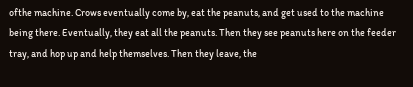ofthe machine. Crows eventually come by, eat the peanuts, and get used to the machine being there. Eventually, they eat all the peanuts. Then they see peanuts here on the feeder tray, and hop up and help themselves. Then they leave, the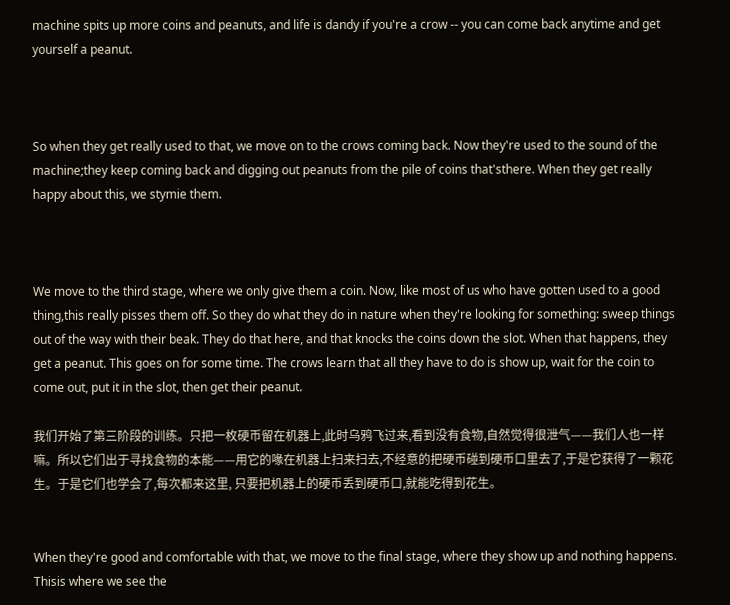machine spits up more coins and peanuts, and life is dandy if you're a crow -- you can come back anytime and get yourself a peanut.



So when they get really used to that, we move on to the crows coming back. Now they're used to the sound of the machine;they keep coming back and digging out peanuts from the pile of coins that'sthere. When they get really happy about this, we stymie them.



We move to the third stage, where we only give them a coin. Now, like most of us who have gotten used to a good thing,this really pisses them off. So they do what they do in nature when they're looking for something: sweep things out of the way with their beak. They do that here, and that knocks the coins down the slot. When that happens, they get a peanut. This goes on for some time. The crows learn that all they have to do is show up, wait for the coin to come out, put it in the slot, then get their peanut.

我们开始了第三阶段的训练。只把一枚硬币留在机器上,此时乌鸦飞过来,看到没有食物,自然觉得很泄气——我们人也一样嘛。所以它们出于寻找食物的本能——用它的喙在机器上扫来扫去,不经意的把硬币碰到硬币口里去了,于是它获得了一颗花生。于是它们也学会了,每次都来这里, 只要把机器上的硬币丢到硬币口,就能吃得到花生。


When they're good and comfortable with that, we move to the final stage, where they show up and nothing happens. Thisis where we see the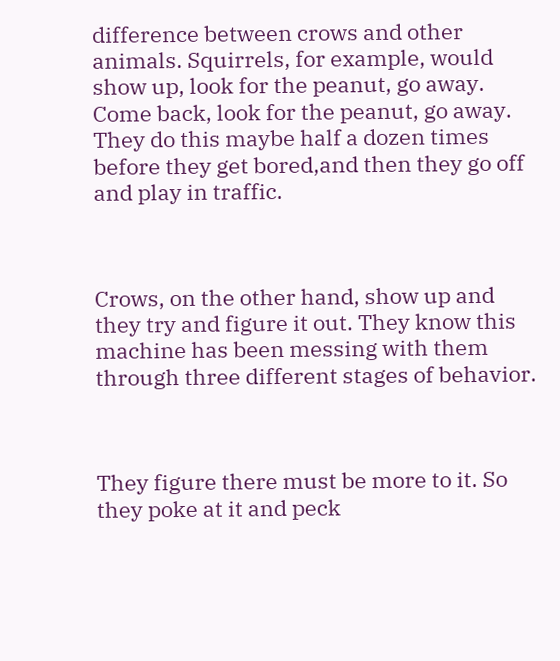difference between crows and other animals. Squirrels, for example, would show up, look for the peanut, go away. Come back, look for the peanut, go away. They do this maybe half a dozen times before they get bored,and then they go off and play in traffic.



Crows, on the other hand, show up and they try and figure it out. They know this machine has been messing with them through three different stages of behavior.



They figure there must be more to it. So they poke at it and peck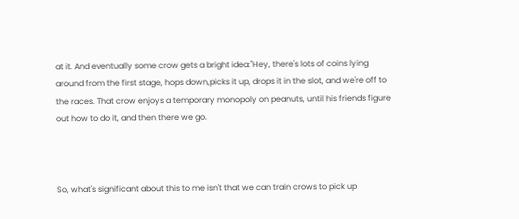at it. And eventually some crow gets a bright idea:"Hey, there's lots of coins lying around from the first stage, hops down,picks it up, drops it in the slot, and we're off to the races. That crow enjoys a temporary monopoly on peanuts, until his friends figure out how to do it, and then there we go.



So, what's significant about this to me isn't that we can train crows to pick up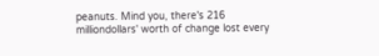peanuts. Mind you, there's 216 milliondollars' worth of change lost every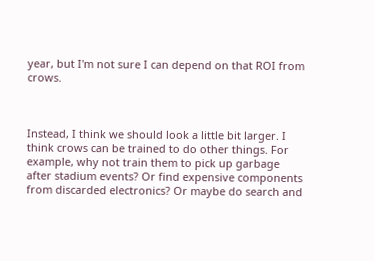year, but I'm not sure I can depend on that ROI from crows.



Instead, I think we should look a little bit larger. I think crows can be trained to do other things. For example, why not train them to pick up garbage after stadium events? Or find expensive components from discarded electronics? Or maybe do search and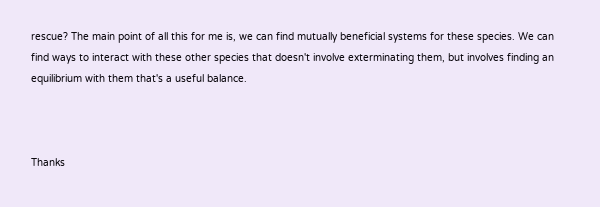rescue? The main point of all this for me is, we can find mutually beneficial systems for these species. We can find ways to interact with these other species that doesn't involve exterminating them, but involves finding an equilibrium with them that's a useful balance.



Thanks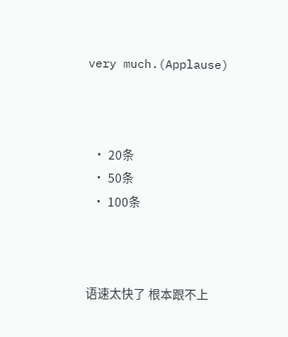very much.(Applause)



  • 20条
  • 50条
  • 100条



语速太快了 根本跟不上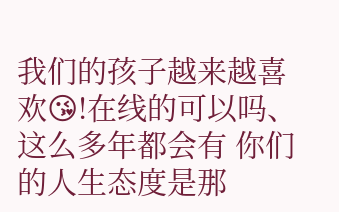我们的孩子越来越喜欢😘!在线的可以吗、这么多年都会有 你们的人生态度是那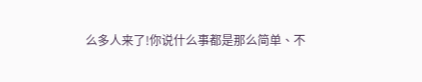么多人来了!你说什么事都是那么简单、不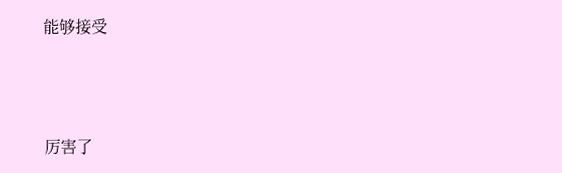能够接受



厉害了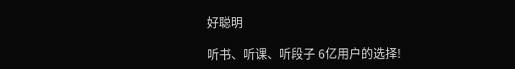好聪明

听书、听课、听段子 6亿用户的选择!